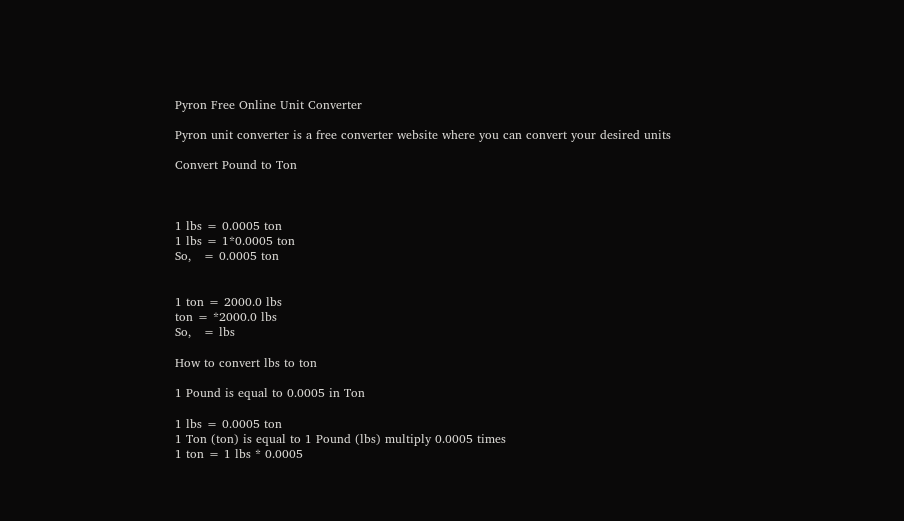Pyron Free Online Unit Converter

Pyron unit converter is a free converter website where you can convert your desired units

Convert Pound to Ton



1 lbs = 0.0005 ton
1 lbs = 1*0.0005 ton
So,   = 0.0005 ton


1 ton = 2000.0 lbs
ton = *2000.0 lbs
So,   = lbs

How to convert lbs to ton

1 Pound is equal to 0.0005 in Ton

1 lbs = 0.0005 ton
1 Ton (ton) is equal to 1 Pound (lbs) multiply 0.0005 times
1 ton = 1 lbs * 0.0005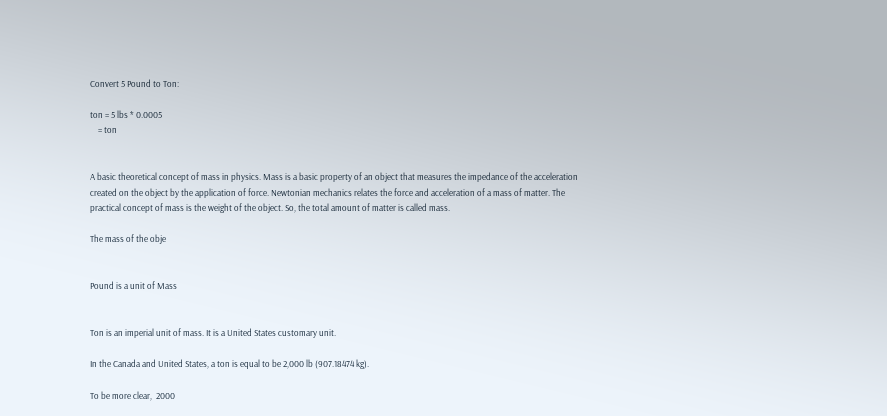Convert 5 Pound to Ton:

ton = 5 lbs * 0.0005
    = ton


A basic theoretical concept of mass in physics. Mass is a basic property of an object that measures the impedance of the acceleration created on the object by the application of force. Newtonian mechanics relates the force and acceleration of a mass of matter. The practical concept of mass is the weight of the object. So, the total amount of matter is called mass.

The mass of the obje


Pound is a unit of Mass


Ton is an imperial unit of mass. It is a United States customary unit.

In the Canada and United States, a ton is equal to be 2,000 lb (907.18474 kg).

To be more clear,  2000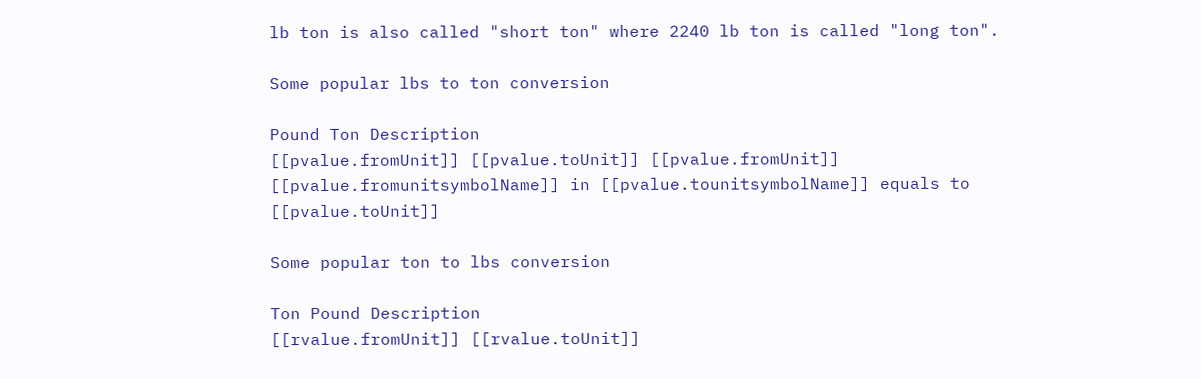lb ton is also called "short ton" where 2240 lb ton is called "long ton".

Some popular lbs to ton conversion

Pound Ton Description
[[pvalue.fromUnit]] [[pvalue.toUnit]] [[pvalue.fromUnit]] [[pvalue.fromunitsymbolName]] in [[pvalue.tounitsymbolName]] equals to [[pvalue.toUnit]]

Some popular ton to lbs conversion

Ton Pound Description
[[rvalue.fromUnit]] [[rvalue.toUnit]]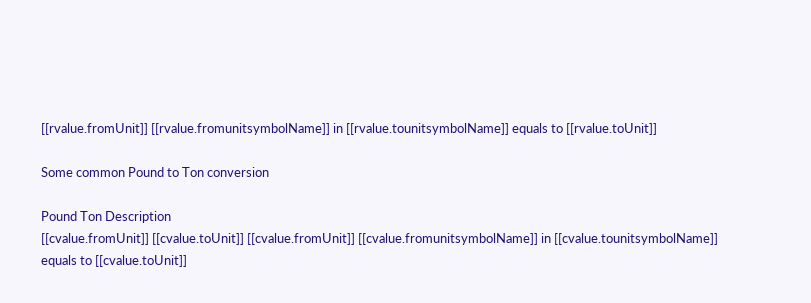[[rvalue.fromUnit]] [[rvalue.fromunitsymbolName]] in [[rvalue.tounitsymbolName]] equals to [[rvalue.toUnit]]

Some common Pound to Ton conversion

Pound Ton Description
[[cvalue.fromUnit]] [[cvalue.toUnit]] [[cvalue.fromUnit]] [[cvalue.fromunitsymbolName]] in [[cvalue.tounitsymbolName]] equals to [[cvalue.toUnit]]